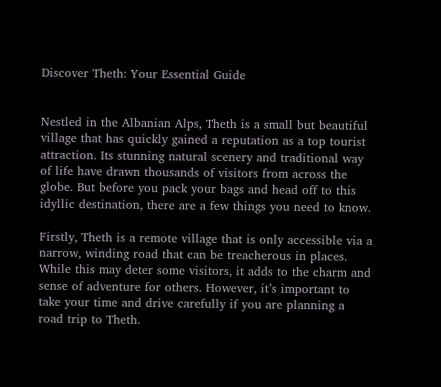Discover Theth: Your Essential Guide


Nestled in the Albanian Alps, Theth is a small but beautiful village that has quickly gained a reputation as a top tourist attraction. Its stunning natural scenery and traditional way of life have drawn thousands of visitors from across the globe. But before you pack your bags and head off to this idyllic destination, there are a few things you need to know.

Firstly, Theth is a remote village that is only accessible via a narrow, winding road that can be treacherous in places. While this may deter some visitors, it adds to the charm and sense of adventure for others. However, it’s important to take your time and drive carefully if you are planning a road trip to Theth.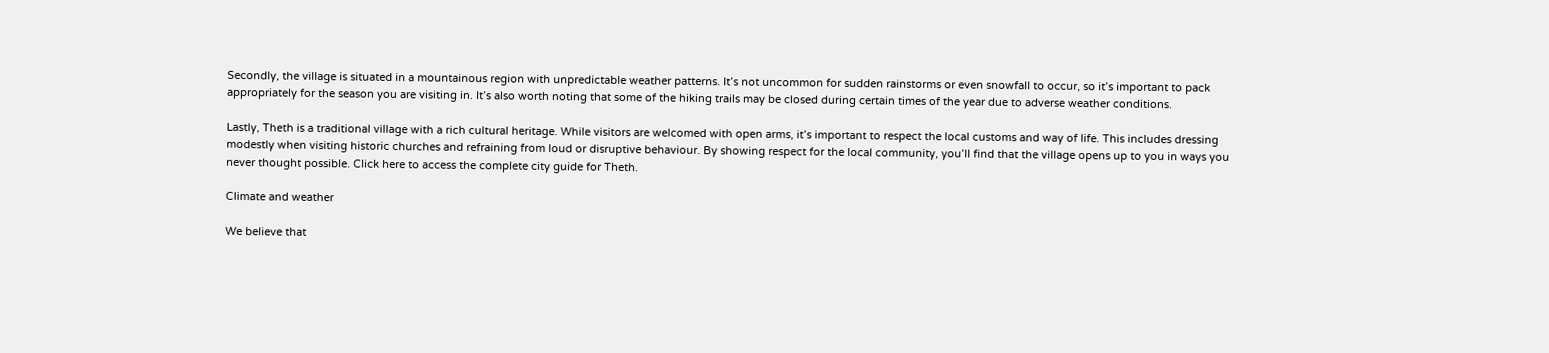Secondly, the village is situated in a mountainous region with unpredictable weather patterns. It’s not uncommon for sudden rainstorms or even snowfall to occur, so it’s important to pack appropriately for the season you are visiting in. It’s also worth noting that some of the hiking trails may be closed during certain times of the year due to adverse weather conditions.

Lastly, Theth is a traditional village with a rich cultural heritage. While visitors are welcomed with open arms, it’s important to respect the local customs and way of life. This includes dressing modestly when visiting historic churches and refraining from loud or disruptive behaviour. By showing respect for the local community, you’ll find that the village opens up to you in ways you never thought possible. Click here to access the complete city guide for Theth.

Climate and weather

We believe that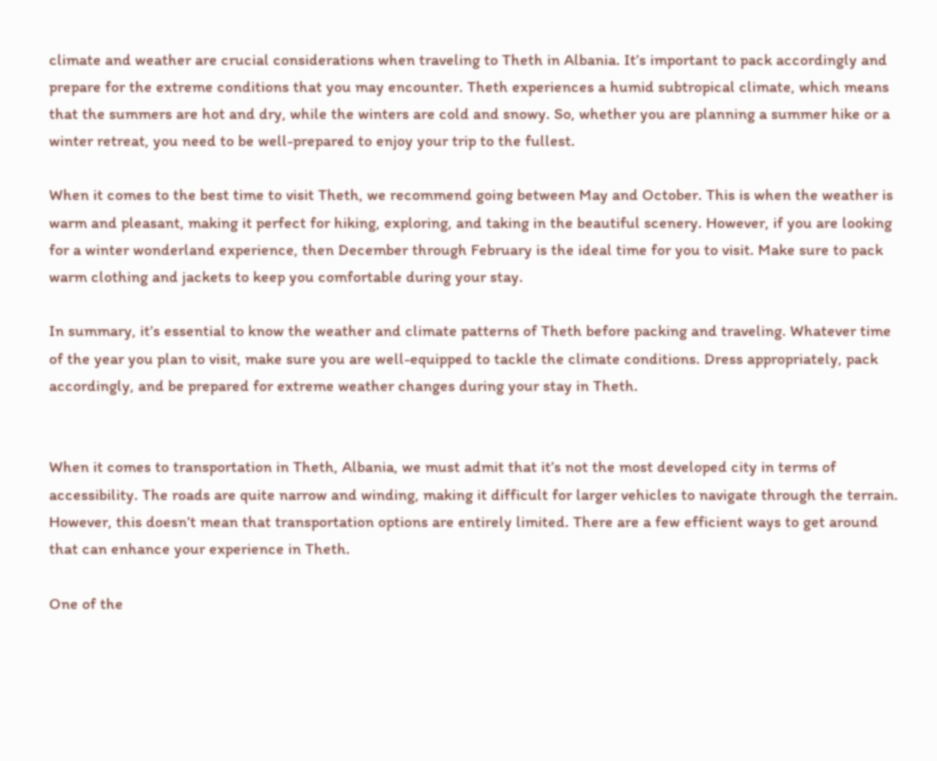climate and weather are crucial considerations when traveling to Theth in Albania. It’s important to pack accordingly and prepare for the extreme conditions that you may encounter. Theth experiences a humid subtropical climate, which means that the summers are hot and dry, while the winters are cold and snowy. So, whether you are planning a summer hike or a winter retreat, you need to be well-prepared to enjoy your trip to the fullest.

When it comes to the best time to visit Theth, we recommend going between May and October. This is when the weather is warm and pleasant, making it perfect for hiking, exploring, and taking in the beautiful scenery. However, if you are looking for a winter wonderland experience, then December through February is the ideal time for you to visit. Make sure to pack warm clothing and jackets to keep you comfortable during your stay.

In summary, it’s essential to know the weather and climate patterns of Theth before packing and traveling. Whatever time of the year you plan to visit, make sure you are well-equipped to tackle the climate conditions. Dress appropriately, pack accordingly, and be prepared for extreme weather changes during your stay in Theth.


When it comes to transportation in Theth, Albania, we must admit that it’s not the most developed city in terms of accessibility. The roads are quite narrow and winding, making it difficult for larger vehicles to navigate through the terrain. However, this doesn’t mean that transportation options are entirely limited. There are a few efficient ways to get around that can enhance your experience in Theth.

One of the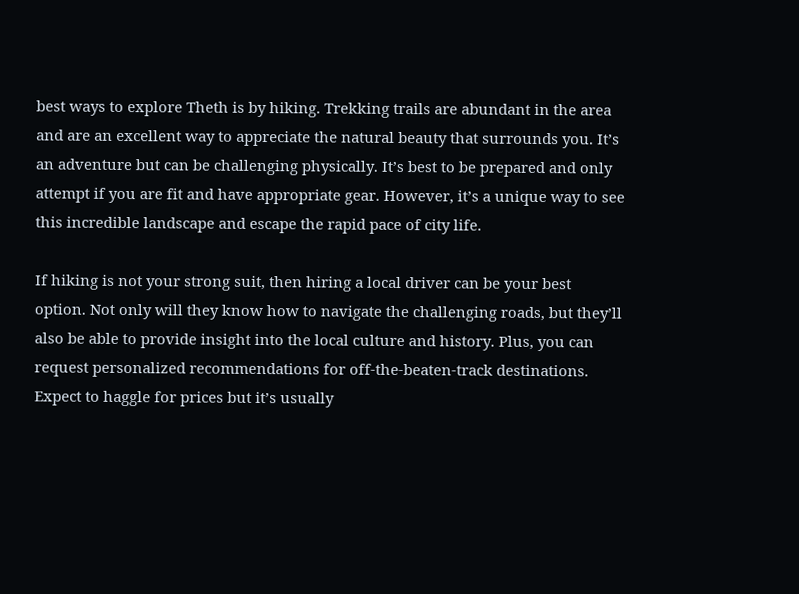best ways to explore Theth is by hiking. Trekking trails are abundant in the area and are an excellent way to appreciate the natural beauty that surrounds you. It’s an adventure but can be challenging physically. It’s best to be prepared and only attempt if you are fit and have appropriate gear. However, it’s a unique way to see this incredible landscape and escape the rapid pace of city life.

If hiking is not your strong suit, then hiring a local driver can be your best option. Not only will they know how to navigate the challenging roads, but they’ll also be able to provide insight into the local culture and history. Plus, you can request personalized recommendations for off-the-beaten-track destinations. Expect to haggle for prices but it’s usually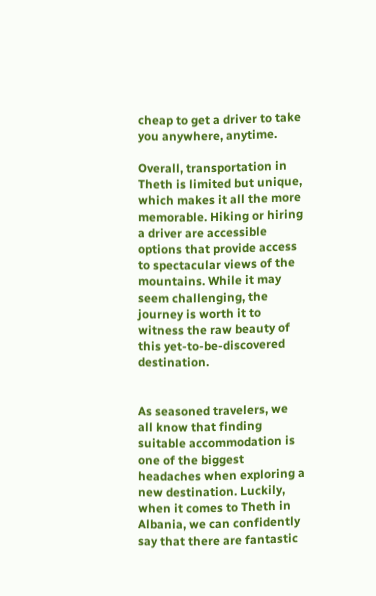cheap to get a driver to take you anywhere, anytime.

Overall, transportation in Theth is limited but unique, which makes it all the more memorable. Hiking or hiring a driver are accessible options that provide access to spectacular views of the mountains. While it may seem challenging, the journey is worth it to witness the raw beauty of this yet-to-be-discovered destination.


As seasoned travelers, we all know that finding suitable accommodation is one of the biggest headaches when exploring a new destination. Luckily, when it comes to Theth in Albania, we can confidently say that there are fantastic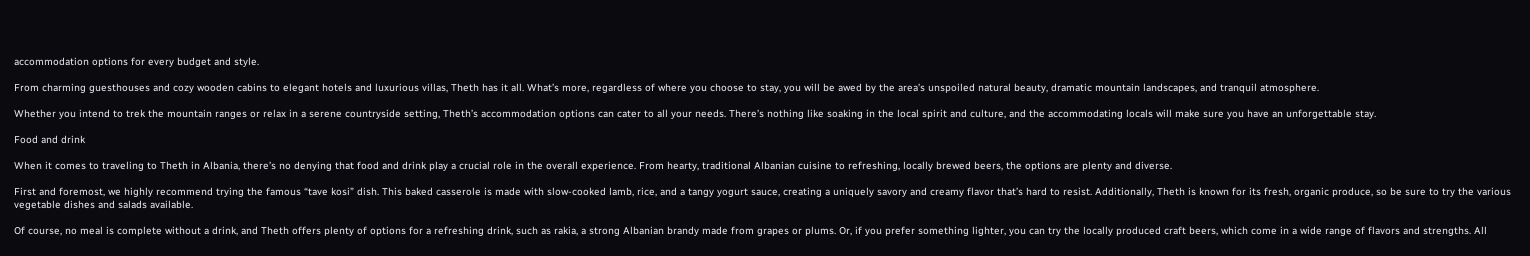accommodation options for every budget and style.

From charming guesthouses and cozy wooden cabins to elegant hotels and luxurious villas, Theth has it all. What’s more, regardless of where you choose to stay, you will be awed by the area’s unspoiled natural beauty, dramatic mountain landscapes, and tranquil atmosphere.

Whether you intend to trek the mountain ranges or relax in a serene countryside setting, Theth’s accommodation options can cater to all your needs. There’s nothing like soaking in the local spirit and culture, and the accommodating locals will make sure you have an unforgettable stay.

Food and drink

When it comes to traveling to Theth in Albania, there’s no denying that food and drink play a crucial role in the overall experience. From hearty, traditional Albanian cuisine to refreshing, locally brewed beers, the options are plenty and diverse.

First and foremost, we highly recommend trying the famous “tave kosi” dish. This baked casserole is made with slow-cooked lamb, rice, and a tangy yogurt sauce, creating a uniquely savory and creamy flavor that’s hard to resist. Additionally, Theth is known for its fresh, organic produce, so be sure to try the various vegetable dishes and salads available.

Of course, no meal is complete without a drink, and Theth offers plenty of options for a refreshing drink, such as rakia, a strong Albanian brandy made from grapes or plums. Or, if you prefer something lighter, you can try the locally produced craft beers, which come in a wide range of flavors and strengths. All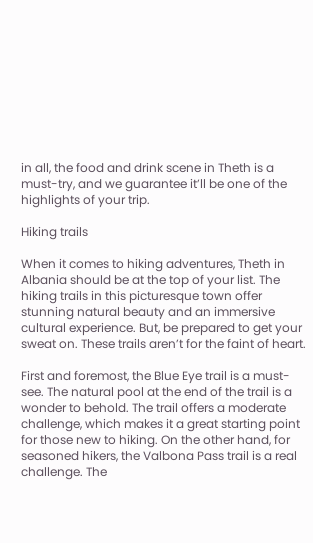in all, the food and drink scene in Theth is a must-try, and we guarantee it’ll be one of the highlights of your trip.

Hiking trails

When it comes to hiking adventures, Theth in Albania should be at the top of your list. The hiking trails in this picturesque town offer stunning natural beauty and an immersive cultural experience. But, be prepared to get your sweat on. These trails aren’t for the faint of heart.

First and foremost, the Blue Eye trail is a must-see. The natural pool at the end of the trail is a wonder to behold. The trail offers a moderate challenge, which makes it a great starting point for those new to hiking. On the other hand, for seasoned hikers, the Valbona Pass trail is a real challenge. The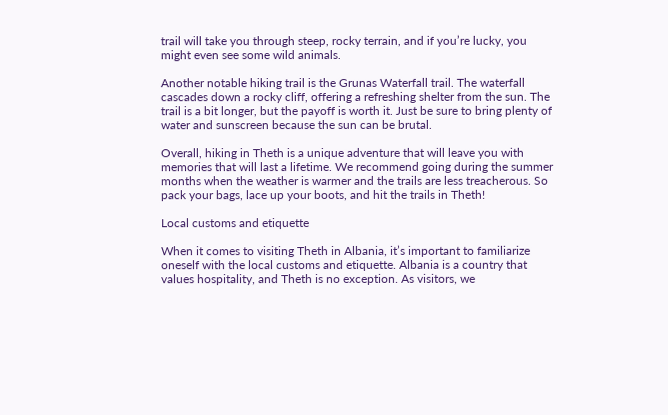trail will take you through steep, rocky terrain, and if you’re lucky, you might even see some wild animals.

Another notable hiking trail is the Grunas Waterfall trail. The waterfall cascades down a rocky cliff, offering a refreshing shelter from the sun. The trail is a bit longer, but the payoff is worth it. Just be sure to bring plenty of water and sunscreen because the sun can be brutal.

Overall, hiking in Theth is a unique adventure that will leave you with memories that will last a lifetime. We recommend going during the summer months when the weather is warmer and the trails are less treacherous. So pack your bags, lace up your boots, and hit the trails in Theth!

Local customs and etiquette

When it comes to visiting Theth in Albania, it’s important to familiarize oneself with the local customs and etiquette. Albania is a country that values hospitality, and Theth is no exception. As visitors, we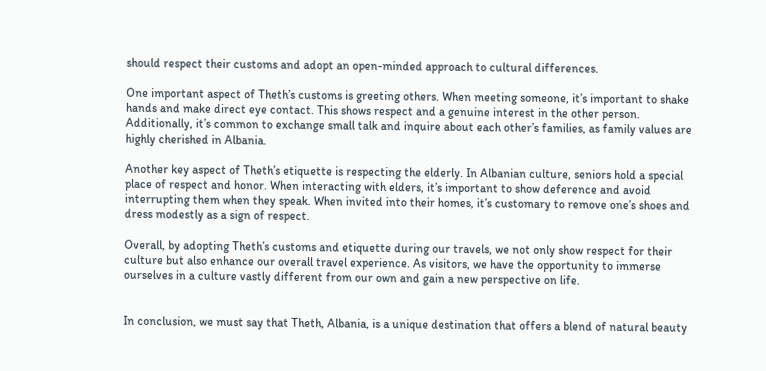should respect their customs and adopt an open-minded approach to cultural differences.

One important aspect of Theth’s customs is greeting others. When meeting someone, it’s important to shake hands and make direct eye contact. This shows respect and a genuine interest in the other person. Additionally, it’s common to exchange small talk and inquire about each other’s families, as family values are highly cherished in Albania.

Another key aspect of Theth’s etiquette is respecting the elderly. In Albanian culture, seniors hold a special place of respect and honor. When interacting with elders, it’s important to show deference and avoid interrupting them when they speak. When invited into their homes, it’s customary to remove one’s shoes and dress modestly as a sign of respect.

Overall, by adopting Theth’s customs and etiquette during our travels, we not only show respect for their culture but also enhance our overall travel experience. As visitors, we have the opportunity to immerse ourselves in a culture vastly different from our own and gain a new perspective on life.


In conclusion, we must say that Theth, Albania, is a unique destination that offers a blend of natural beauty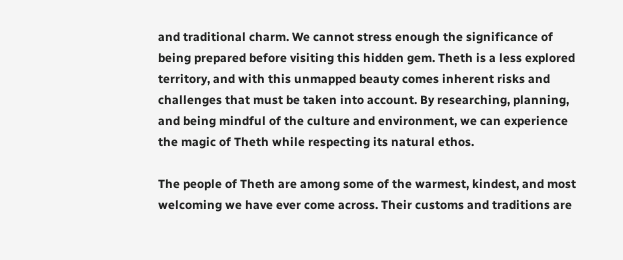and traditional charm. We cannot stress enough the significance of being prepared before visiting this hidden gem. Theth is a less explored territory, and with this unmapped beauty comes inherent risks and challenges that must be taken into account. By researching, planning, and being mindful of the culture and environment, we can experience the magic of Theth while respecting its natural ethos.

The people of Theth are among some of the warmest, kindest, and most welcoming we have ever come across. Their customs and traditions are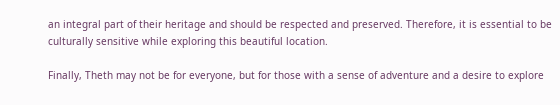an integral part of their heritage and should be respected and preserved. Therefore, it is essential to be culturally sensitive while exploring this beautiful location.

Finally, Theth may not be for everyone, but for those with a sense of adventure and a desire to explore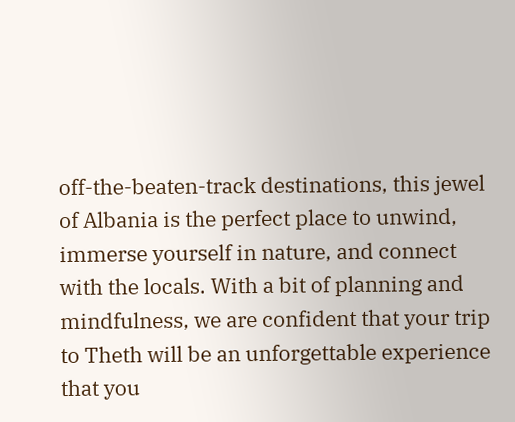off-the-beaten-track destinations, this jewel of Albania is the perfect place to unwind, immerse yourself in nature, and connect with the locals. With a bit of planning and mindfulness, we are confident that your trip to Theth will be an unforgettable experience that you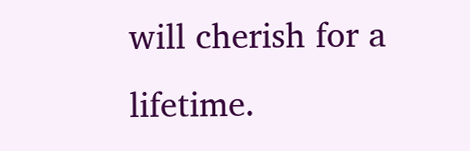will cherish for a lifetime.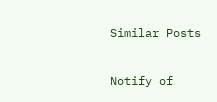Similar Posts

Notify of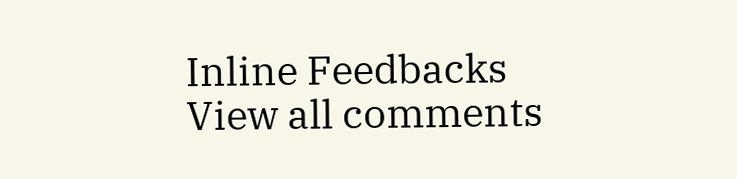Inline Feedbacks
View all comments